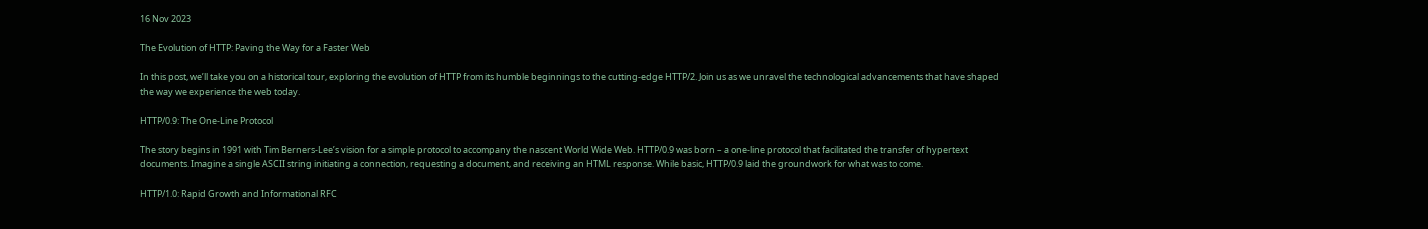16 Nov 2023

The Evolution of HTTP: Paving the Way for a Faster Web

In this post, we’ll take you on a historical tour, exploring the evolution of HTTP from its humble beginnings to the cutting-edge HTTP/2. Join us as we unravel the technological advancements that have shaped the way we experience the web today.

HTTP/0.9: The One-Line Protocol

The story begins in 1991 with Tim Berners-Lee’s vision for a simple protocol to accompany the nascent World Wide Web. HTTP/0.9 was born – a one-line protocol that facilitated the transfer of hypertext documents. Imagine a single ASCII string initiating a connection, requesting a document, and receiving an HTML response. While basic, HTTP/0.9 laid the groundwork for what was to come.

HTTP/1.0: Rapid Growth and Informational RFC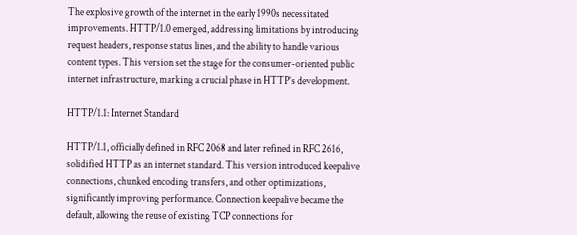The explosive growth of the internet in the early 1990s necessitated improvements. HTTP/1.0 emerged, addressing limitations by introducing request headers, response status lines, and the ability to handle various content types. This version set the stage for the consumer-oriented public internet infrastructure, marking a crucial phase in HTTP’s development.

HTTP/1.1: Internet Standard

HTTP/1.1, officially defined in RFC 2068 and later refined in RFC 2616, solidified HTTP as an internet standard. This version introduced keepalive connections, chunked encoding transfers, and other optimizations, significantly improving performance. Connection keepalive became the default, allowing the reuse of existing TCP connections for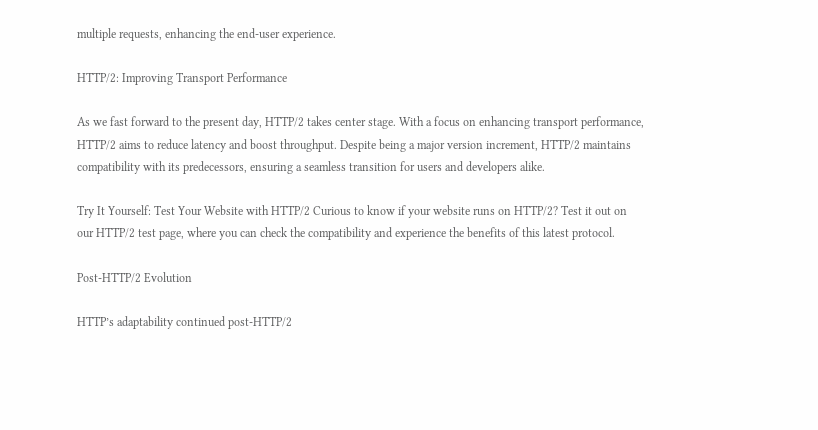multiple requests, enhancing the end-user experience.

HTTP/2: Improving Transport Performance

As we fast forward to the present day, HTTP/2 takes center stage. With a focus on enhancing transport performance, HTTP/2 aims to reduce latency and boost throughput. Despite being a major version increment, HTTP/2 maintains compatibility with its predecessors, ensuring a seamless transition for users and developers alike.

Try It Yourself: Test Your Website with HTTP/2 Curious to know if your website runs on HTTP/2? Test it out on our HTTP/2 test page, where you can check the compatibility and experience the benefits of this latest protocol.

Post-HTTP/2 Evolution

HTTP’s adaptability continued post-HTTP/2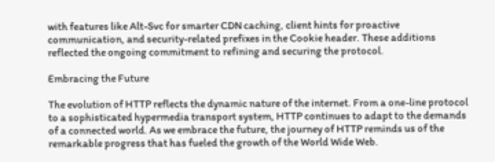with features like Alt-Svc for smarter CDN caching, client hints for proactive communication, and security-related prefixes in the Cookie header. These additions reflected the ongoing commitment to refining and securing the protocol.

Embracing the Future

The evolution of HTTP reflects the dynamic nature of the internet. From a one-line protocol to a sophisticated hypermedia transport system, HTTP continues to adapt to the demands of a connected world. As we embrace the future, the journey of HTTP reminds us of the remarkable progress that has fueled the growth of the World Wide Web.